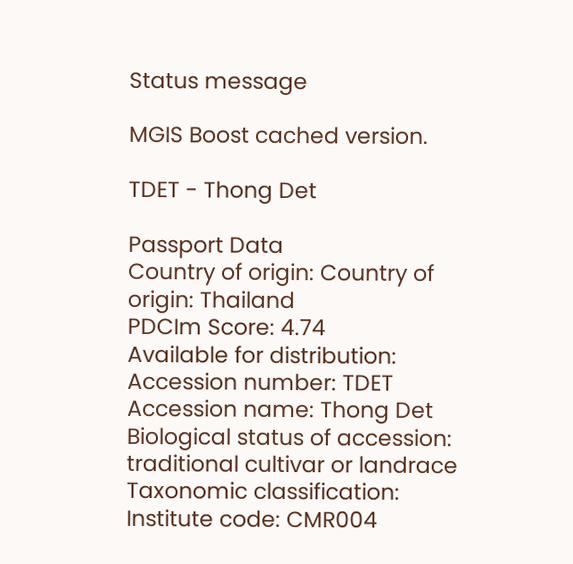Status message

MGIS Boost cached version.

TDET - Thong Det

Passport Data
Country of origin: Country of origin: Thailand
PDCIm Score: 4.74
Available for distribution:
Accession number: TDET
Accession name: Thong Det
Biological status of accession: traditional cultivar or landrace
Taxonomic classification:
Institute code: CMR004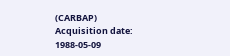(CARBAP)
Acquisition date: 1988-05-09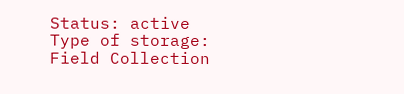Status: active
Type of storage:
Field Collection